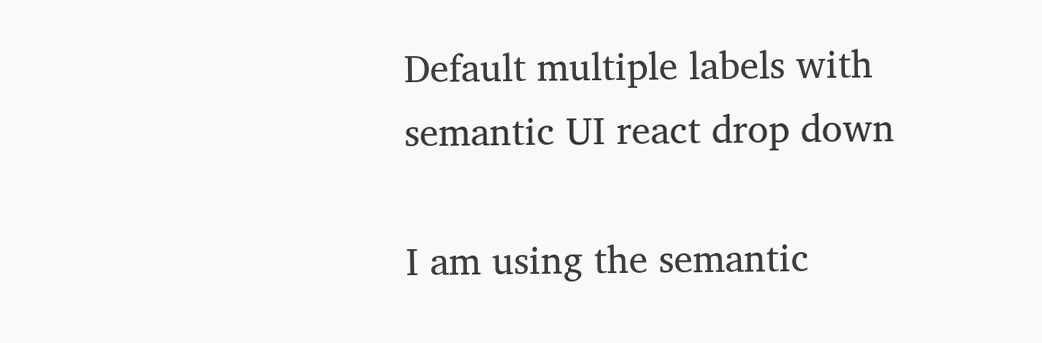Default multiple labels with semantic UI react drop down

I am using the semantic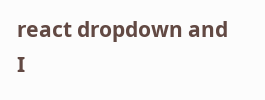react dropdown and I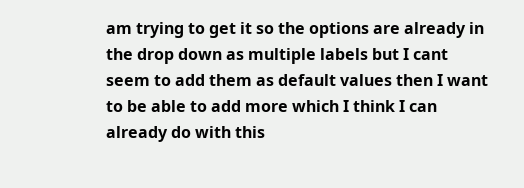am trying to get it so the options are already in the drop down as multiple labels but I cant seem to add them as default values then I want to be able to add more which I think I can already do with this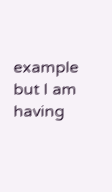example but I am having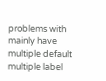problems with mainly have multiple default multiple label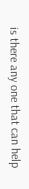is there any one that can help